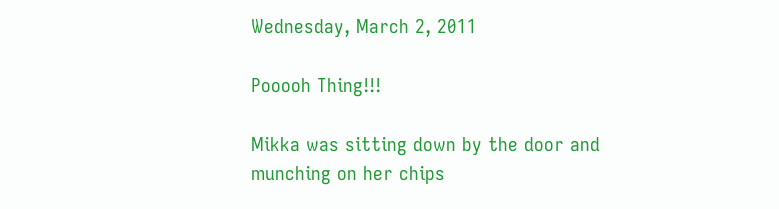Wednesday, March 2, 2011

Pooooh Thing!!!

Mikka was sitting down by the door and munching on her chips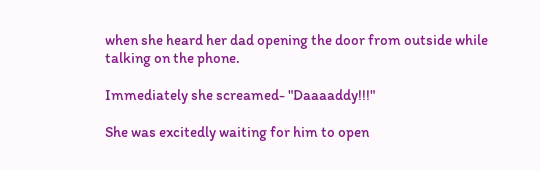when she heard her dad opening the door from outside while talking on the phone.

Immediately she screamed- "Daaaaddy!!!"

She was excitedly waiting for him to open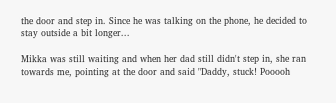the door and step in. Since he was talking on the phone, he decided to stay outside a bit longer...

Mikka was still waiting and when her dad still didn't step in, she ran towards me, pointing at the door and said "Daddy, stuck! Pooooh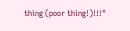thing (poor thing!)!!!"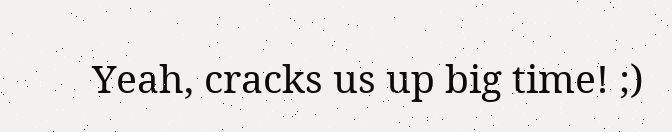Yeah, cracks us up big time! ;)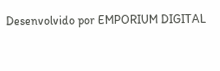Desenvolvido por EMPORIUM DIGITAL